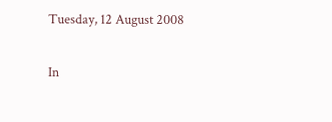Tuesday, 12 August 2008

In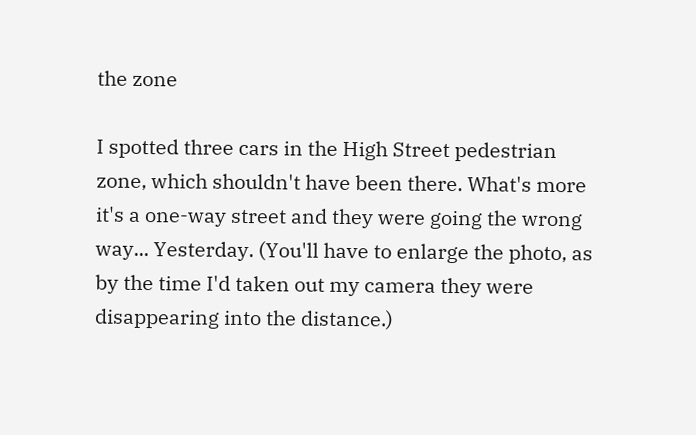the zone

I spotted three cars in the High Street pedestrian zone, which shouldn't have been there. What's more it's a one-way street and they were going the wrong way... Yesterday. (You'll have to enlarge the photo, as by the time I'd taken out my camera they were disappearing into the distance.)